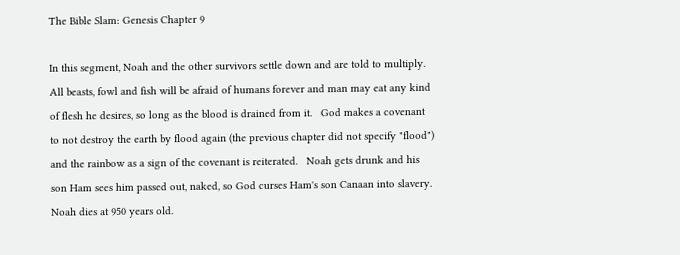The Bible Slam: Genesis Chapter 9

In this segment, Noah and the other survivors settle down and are told to multiply.   All beasts, fowl and fish will be afraid of humans forever and man may eat any kind of flesh he desires, so long as the blood is drained from it.   God makes a covenant to not destroy the earth by flood again (the previous chapter did not specify "flood") and the rainbow as a sign of the covenant is reiterated.   Noah gets drunk and his son Ham sees him passed out, naked, so God curses Ham's son Canaan into slavery.   Noah dies at 950 years old.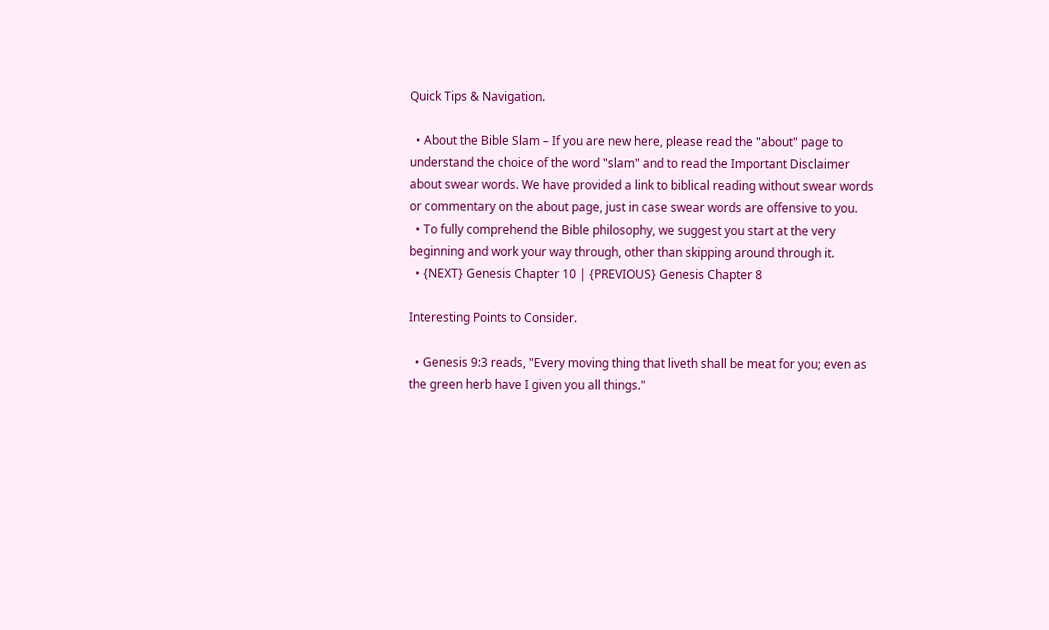Quick Tips & Navigation.

  • About the Bible Slam – If you are new here, please read the "about" page to understand the choice of the word "slam" and to read the Important Disclaimer about swear words. We have provided a link to biblical reading without swear words or commentary on the about page, just in case swear words are offensive to you.
  • To fully comprehend the Bible philosophy, we suggest you start at the very beginning and work your way through, other than skipping around through it.
  • {NEXT} Genesis Chapter 10 | {PREVIOUS} Genesis Chapter 8

Interesting Points to Consider.

  • Genesis 9:3 reads, "Every moving thing that liveth shall be meat for you; even as the green herb have I given you all things."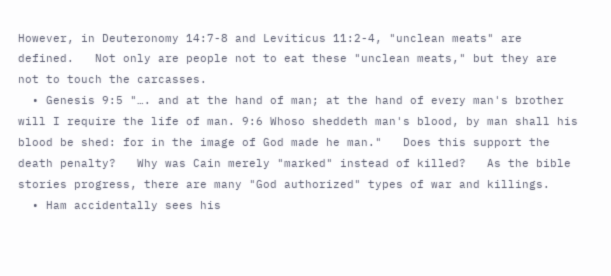However, in Deuteronomy 14:7-8 and Leviticus 11:2-4, "unclean meats" are defined.   Not only are people not to eat these "unclean meats," but they are not to touch the carcasses.
  • Genesis 9:5 "…. and at the hand of man; at the hand of every man's brother will I require the life of man. 9:6 Whoso sheddeth man's blood, by man shall his blood be shed: for in the image of God made he man."   Does this support the death penalty?   Why was Cain merely "marked" instead of killed?   As the bible stories progress, there are many "God authorized" types of war and killings.
  • Ham accidentally sees his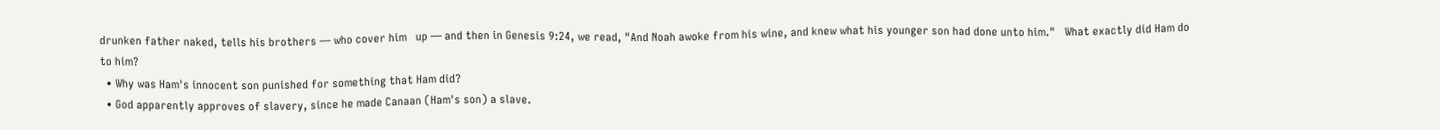drunken father naked, tells his brothers — who cover him   up — and then in Genesis 9:24, we read, "And Noah awoke from his wine, and knew what his younger son had done unto him."   What exactly did Ham do to him?
  • Why was Ham's innocent son punished for something that Ham did?
  • God apparently approves of slavery, since he made Canaan (Ham's son) a slave.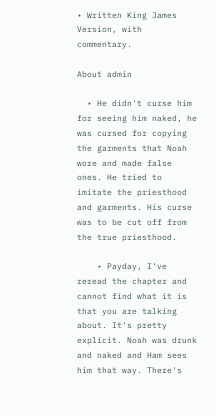• Written King James Version, with commentary.

About admin

  • He didn't curse him for seeing him naked, he was cursed for copying the garments that Noah wore and made false ones. He tried to imitate the priesthood and garments. His curse was to be cut off from the true priesthood.

    • Payday, I've reread the chapter and cannot find what it is that you are talking about. It's pretty explicit. Noah was drunk and naked and Ham sees him that way. There's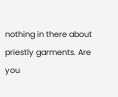nothing in there about priestly garments. Are you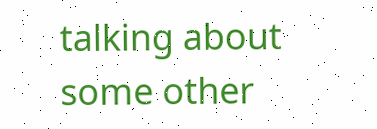talking about some other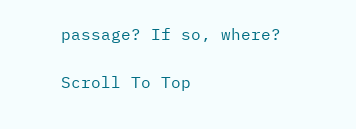passage? If so, where?

Scroll To Top